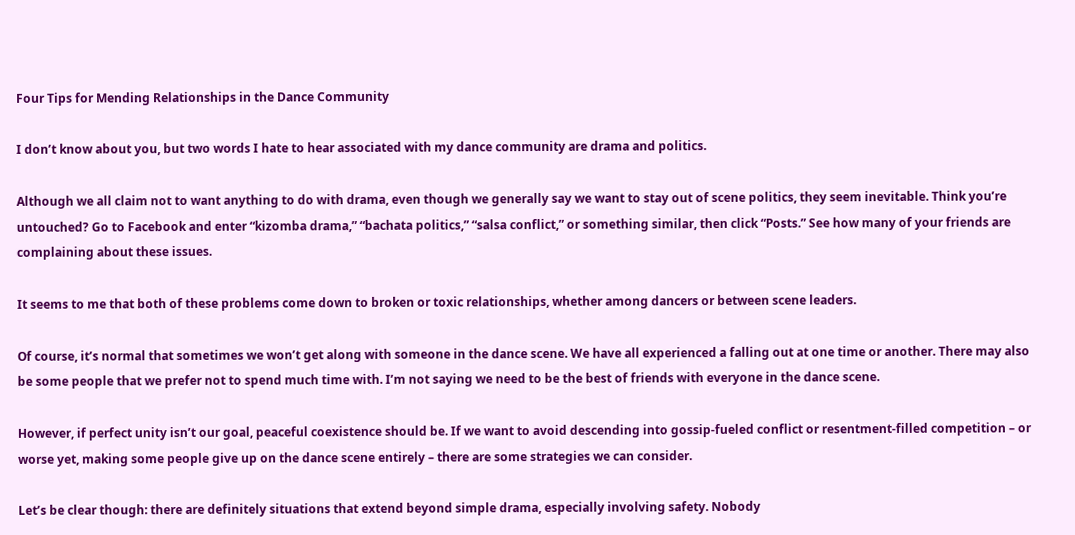Four Tips for Mending Relationships in the Dance Community

I don’t know about you, but two words I hate to hear associated with my dance community are drama and politics.

Although we all claim not to want anything to do with drama, even though we generally say we want to stay out of scene politics, they seem inevitable. Think you’re untouched? Go to Facebook and enter “kizomba drama,” “bachata politics,” “salsa conflict,” or something similar, then click “Posts.” See how many of your friends are complaining about these issues.

It seems to me that both of these problems come down to broken or toxic relationships, whether among dancers or between scene leaders.

Of course, it’s normal that sometimes we won’t get along with someone in the dance scene. We have all experienced a falling out at one time or another. There may also be some people that we prefer not to spend much time with. I’m not saying we need to be the best of friends with everyone in the dance scene.

However, if perfect unity isn’t our goal, peaceful coexistence should be. If we want to avoid descending into gossip-fueled conflict or resentment-filled competition – or worse yet, making some people give up on the dance scene entirely – there are some strategies we can consider.

Let’s be clear though: there are definitely situations that extend beyond simple drama, especially involving safety. Nobody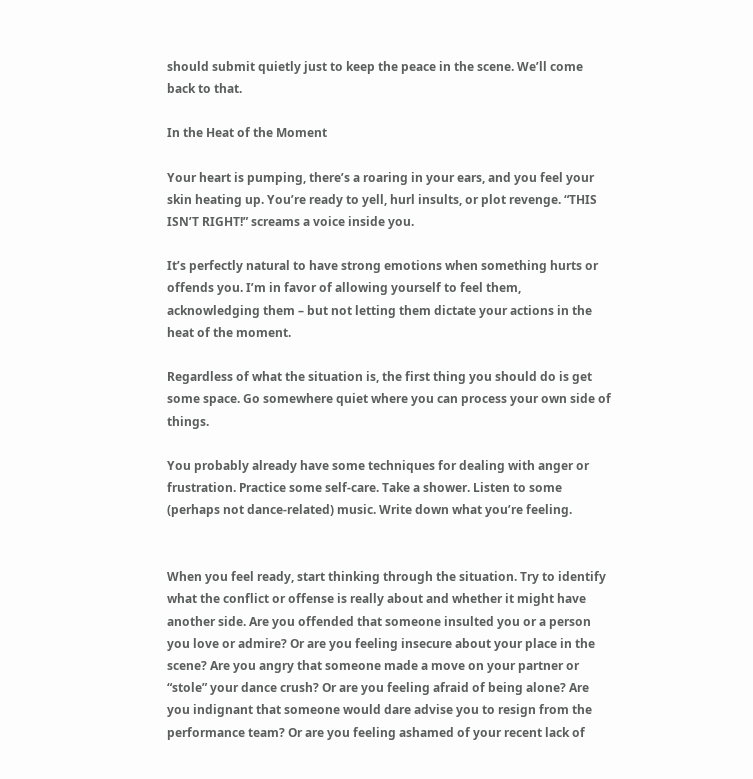should submit quietly just to keep the peace in the scene. We’ll come back to that.

In the Heat of the Moment

Your heart is pumping, there’s a roaring in your ears, and you feel your skin heating up. You’re ready to yell, hurl insults, or plot revenge. “THIS ISN’T RIGHT!” screams a voice inside you.

It’s perfectly natural to have strong emotions when something hurts or offends you. I’m in favor of allowing yourself to feel them, acknowledging them – but not letting them dictate your actions in the heat of the moment.

Regardless of what the situation is, the first thing you should do is get some space. Go somewhere quiet where you can process your own side of things.

You probably already have some techniques for dealing with anger or frustration. Practice some self-care. Take a shower. Listen to some (perhaps not dance-related) music. Write down what you’re feeling.


When you feel ready, start thinking through the situation. Try to identify what the conflict or offense is really about and whether it might have another side. Are you offended that someone insulted you or a person you love or admire? Or are you feeling insecure about your place in the scene? Are you angry that someone made a move on your partner or “stole” your dance crush? Or are you feeling afraid of being alone? Are you indignant that someone would dare advise you to resign from the performance team? Or are you feeling ashamed of your recent lack of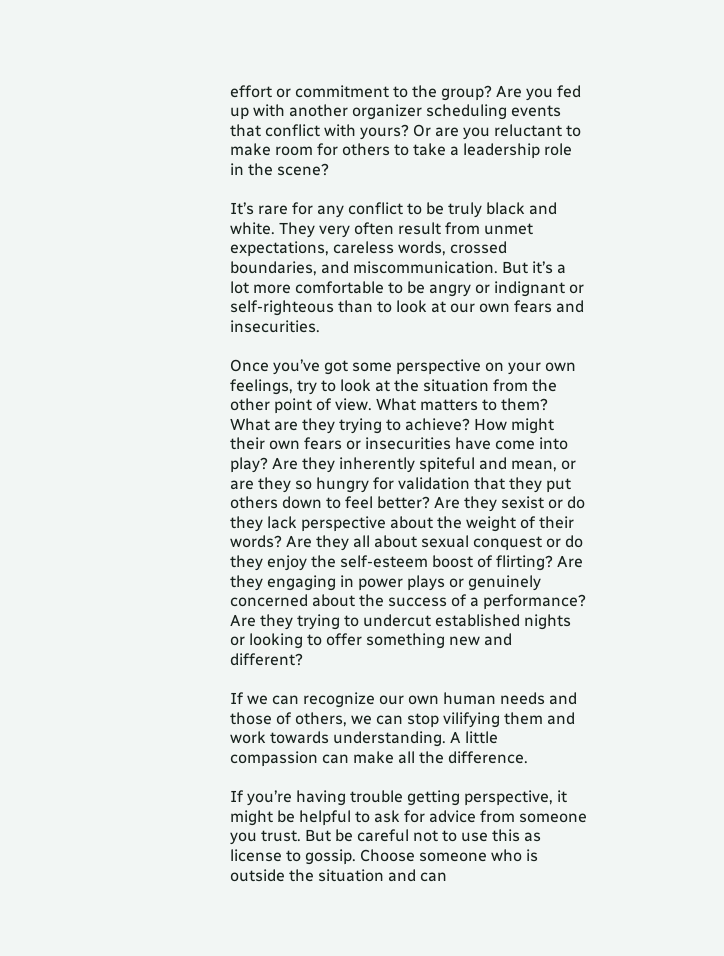effort or commitment to the group? Are you fed up with another organizer scheduling events that conflict with yours? Or are you reluctant to make room for others to take a leadership role in the scene?

It’s rare for any conflict to be truly black and white. They very often result from unmet expectations, careless words, crossed boundaries, and miscommunication. But it’s a lot more comfortable to be angry or indignant or self-righteous than to look at our own fears and insecurities.

Once you’ve got some perspective on your own feelings, try to look at the situation from the other point of view. What matters to them? What are they trying to achieve? How might their own fears or insecurities have come into play? Are they inherently spiteful and mean, or are they so hungry for validation that they put others down to feel better? Are they sexist or do they lack perspective about the weight of their words? Are they all about sexual conquest or do they enjoy the self-esteem boost of flirting? Are they engaging in power plays or genuinely concerned about the success of a performance? Are they trying to undercut established nights or looking to offer something new and different?

If we can recognize our own human needs and those of others, we can stop vilifying them and work towards understanding. A little compassion can make all the difference.

If you’re having trouble getting perspective, it might be helpful to ask for advice from someone you trust. But be careful not to use this as license to gossip. Choose someone who is outside the situation and can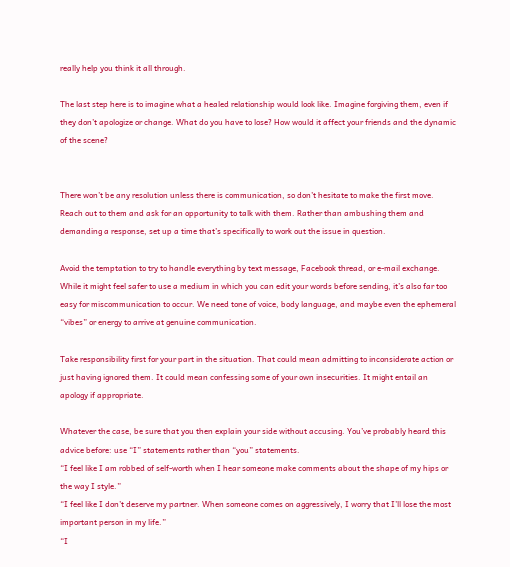really help you think it all through.

The last step here is to imagine what a healed relationship would look like. Imagine forgiving them, even if they don’t apologize or change. What do you have to lose? How would it affect your friends and the dynamic of the scene?


There won’t be any resolution unless there is communication, so don’t hesitate to make the first move. Reach out to them and ask for an opportunity to talk with them. Rather than ambushing them and demanding a response, set up a time that’s specifically to work out the issue in question.

Avoid the temptation to try to handle everything by text message, Facebook thread, or e-mail exchange. While it might feel safer to use a medium in which you can edit your words before sending, it’s also far too easy for miscommunication to occur. We need tone of voice, body language, and maybe even the ephemeral “vibes” or energy to arrive at genuine communication.

Take responsibility first for your part in the situation. That could mean admitting to inconsiderate action or just having ignored them. It could mean confessing some of your own insecurities. It might entail an apology if appropriate.

Whatever the case, be sure that you then explain your side without accusing. You’ve probably heard this advice before: use “I” statements rather than “you” statements.
“I feel like I am robbed of self-worth when I hear someone make comments about the shape of my hips or the way I style.”
“I feel like I don’t deserve my partner. When someone comes on aggressively, I worry that I’ll lose the most important person in my life.”
“I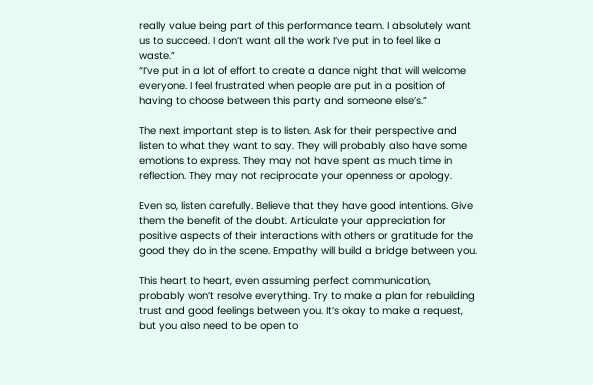really value being part of this performance team. I absolutely want us to succeed. I don’t want all the work I’ve put in to feel like a waste.”
“I’ve put in a lot of effort to create a dance night that will welcome everyone. I feel frustrated when people are put in a position of having to choose between this party and someone else’s.”

The next important step is to listen. Ask for their perspective and listen to what they want to say. They will probably also have some emotions to express. They may not have spent as much time in reflection. They may not reciprocate your openness or apology.

Even so, listen carefully. Believe that they have good intentions. Give them the benefit of the doubt. Articulate your appreciation for positive aspects of their interactions with others or gratitude for the good they do in the scene. Empathy will build a bridge between you.

This heart to heart, even assuming perfect communication, probably won’t resolve everything. Try to make a plan for rebuilding trust and good feelings between you. It’s okay to make a request, but you also need to be open to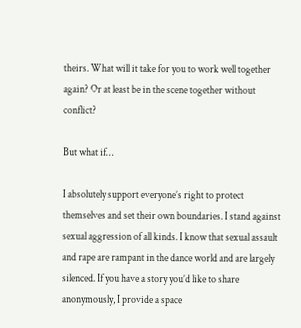theirs. What will it take for you to work well together again? Or at least be in the scene together without conflict?

But what if…

I absolutely support everyone’s right to protect themselves and set their own boundaries. I stand against sexual aggression of all kinds. I know that sexual assault and rape are rampant in the dance world and are largely silenced. If you have a story you’d like to share anonymously, I provide a space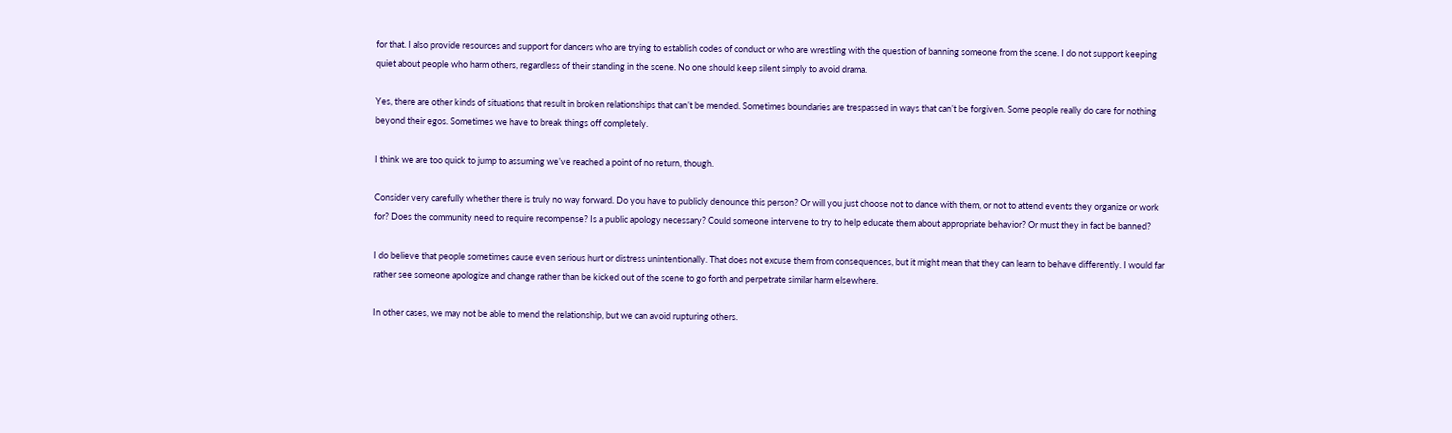for that. I also provide resources and support for dancers who are trying to establish codes of conduct or who are wrestling with the question of banning someone from the scene. I do not support keeping quiet about people who harm others, regardless of their standing in the scene. No one should keep silent simply to avoid drama.

Yes, there are other kinds of situations that result in broken relationships that can’t be mended. Sometimes boundaries are trespassed in ways that can’t be forgiven. Some people really do care for nothing beyond their egos. Sometimes we have to break things off completely.

I think we are too quick to jump to assuming we’ve reached a point of no return, though.

Consider very carefully whether there is truly no way forward. Do you have to publicly denounce this person? Or will you just choose not to dance with them, or not to attend events they organize or work for? Does the community need to require recompense? Is a public apology necessary? Could someone intervene to try to help educate them about appropriate behavior? Or must they in fact be banned?

I do believe that people sometimes cause even serious hurt or distress unintentionally. That does not excuse them from consequences, but it might mean that they can learn to behave differently. I would far rather see someone apologize and change rather than be kicked out of the scene to go forth and perpetrate similar harm elsewhere.

In other cases, we may not be able to mend the relationship, but we can avoid rupturing others.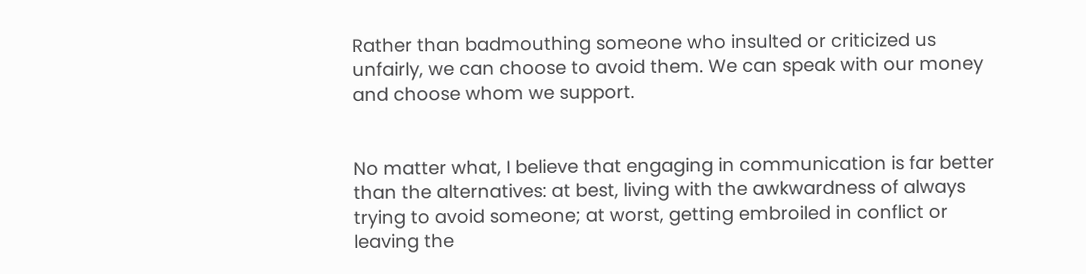Rather than badmouthing someone who insulted or criticized us unfairly, we can choose to avoid them. We can speak with our money and choose whom we support.


No matter what, I believe that engaging in communication is far better than the alternatives: at best, living with the awkwardness of always trying to avoid someone; at worst, getting embroiled in conflict or leaving the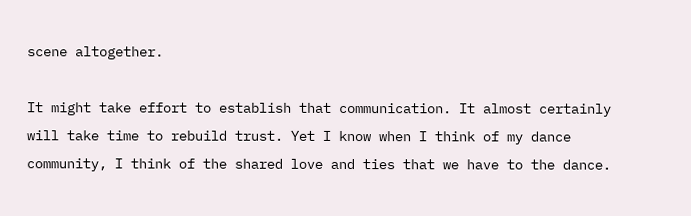scene altogether.

It might take effort to establish that communication. It almost certainly will take time to rebuild trust. Yet I know when I think of my dance community, I think of the shared love and ties that we have to the dance.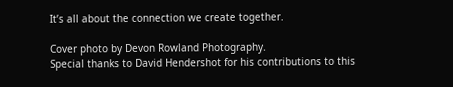It’s all about the connection we create together.

Cover photo by Devon Rowland Photography.
Special thanks to David Hendershot for his contributions to this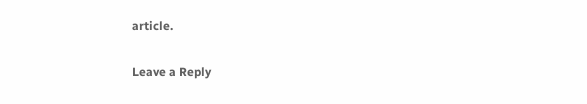article.

Leave a Reply